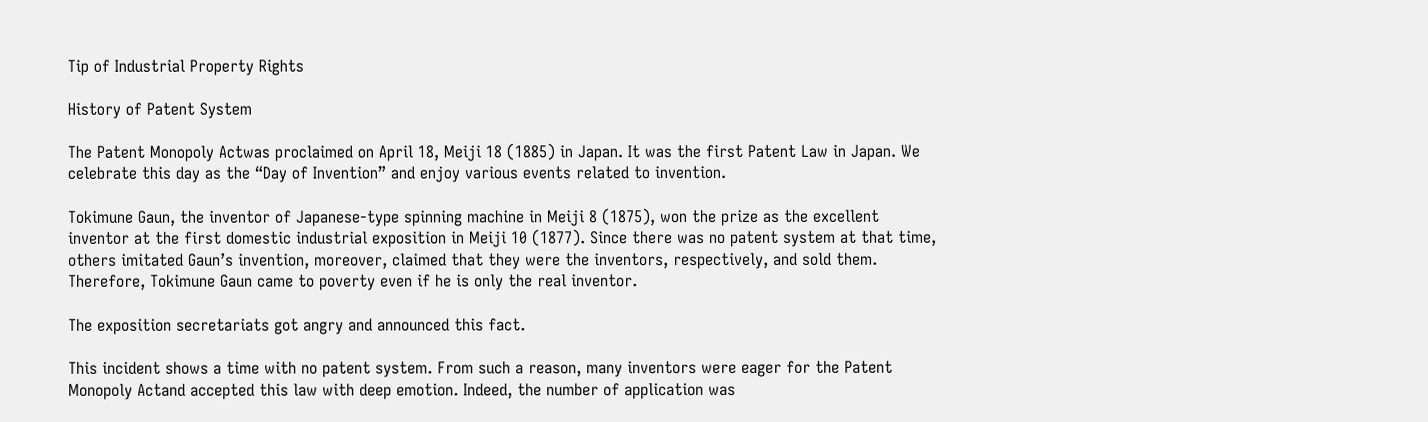Tip of Industrial Property Rights

History of Patent System

The Patent Monopoly Actwas proclaimed on April 18, Meiji 18 (1885) in Japan. It was the first Patent Law in Japan. We celebrate this day as the “Day of Invention” and enjoy various events related to invention.

Tokimune Gaun, the inventor of Japanese-type spinning machine in Meiji 8 (1875), won the prize as the excellent inventor at the first domestic industrial exposition in Meiji 10 (1877). Since there was no patent system at that time, others imitated Gaun’s invention, moreover, claimed that they were the inventors, respectively, and sold them. Therefore, Tokimune Gaun came to poverty even if he is only the real inventor.

The exposition secretariats got angry and announced this fact.

This incident shows a time with no patent system. From such a reason, many inventors were eager for the Patent Monopoly Actand accepted this law with deep emotion. Indeed, the number of application was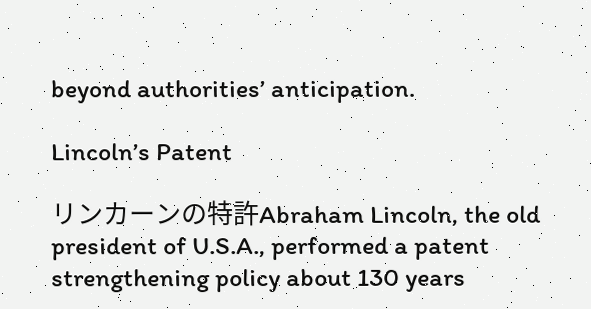beyond authorities’ anticipation.

Lincoln’s Patent

リンカーンの特許Abraham Lincoln, the old president of U.S.A., performed a patent strengthening policy about 130 years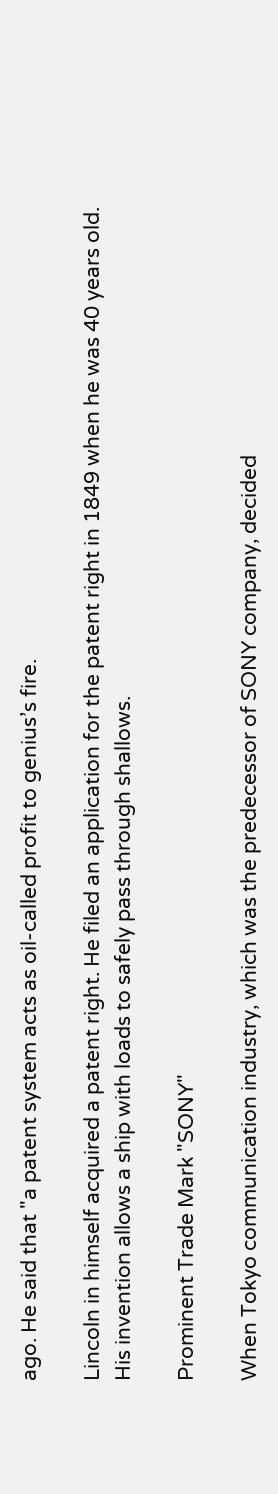ago. He said that "a patent system acts as oil-called profit to genius’s fire.

Lincoln in himself acquired a patent right. He filed an application for the patent right in 1849 when he was 40 years old. His invention allows a ship with loads to safely pass through shallows.

Prominent Trade Mark "SONY"

When Tokyo communication industry, which was the predecessor of SONY company, decided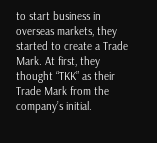to start business in overseas markets, they started to create a Trade Mark. At first, they thought “TKK” as their Trade Mark from the company’s initial.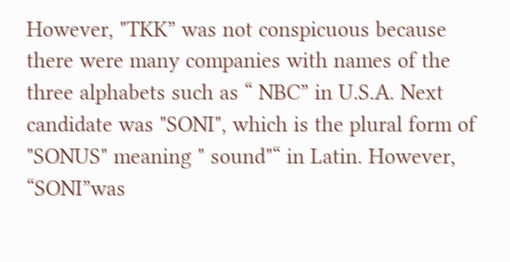However, "TKK” was not conspicuous because there were many companies with names of the three alphabets such as “ NBC” in U.S.A. Next candidate was "SONI", which is the plural form of "SONUS" meaning " sound"“ in Latin. However, “SONI”was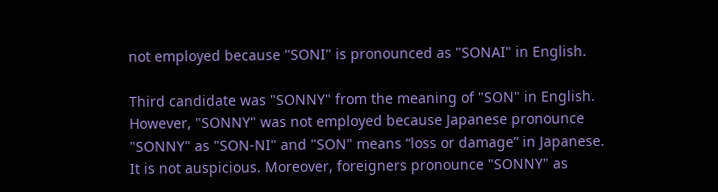not employed because "SONI" is pronounced as "SONAI" in English.

Third candidate was "SONNY" from the meaning of "SON" in English. However, "SONNY" was not employed because Japanese pronounce "SONNY" as "SON-NI" and "SON" means “loss or damage” in Japanese. It is not auspicious. Moreover, foreigners pronounce "SONNY" as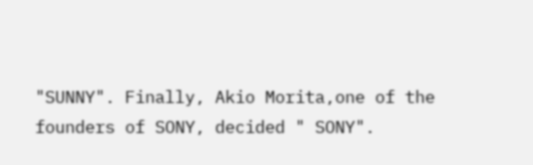"SUNNY". Finally, Akio Morita,one of the founders of SONY, decided " SONY".